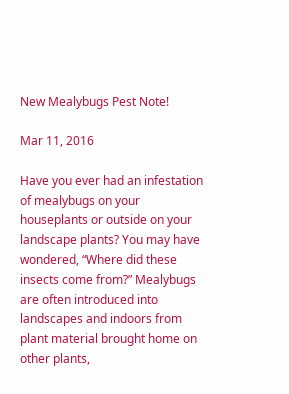New Mealybugs Pest Note!

Mar 11, 2016

Have you ever had an infestation of mealybugs on your houseplants or outside on your landscape plants? You may have wondered, “Where did these insects come from?” Mealybugs are often introduced into landscapes and indoors from plant material brought home on other plants,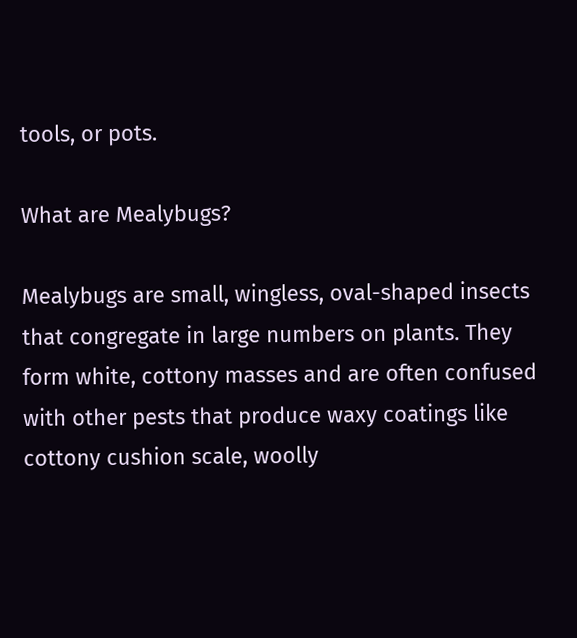tools, or pots.

What are Mealybugs?

Mealybugs are small, wingless, oval-shaped insects that congregate in large numbers on plants. They form white, cottony masses and are often confused with other pests that produce waxy coatings like cottony cushion scale, woolly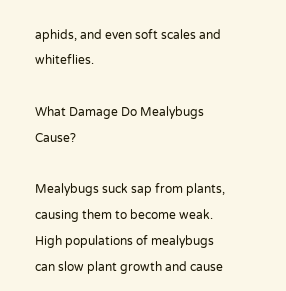aphids, and even soft scales and whiteflies.

What Damage Do Mealybugs Cause?

Mealybugs suck sap from plants, causing them to become weak. High populations of mealybugs can slow plant growth and cause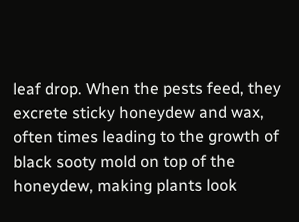leaf drop. When the pests feed, they excrete sticky honeydew and wax, often times leading to the growth of black sooty mold on top of the honeydew, making plants look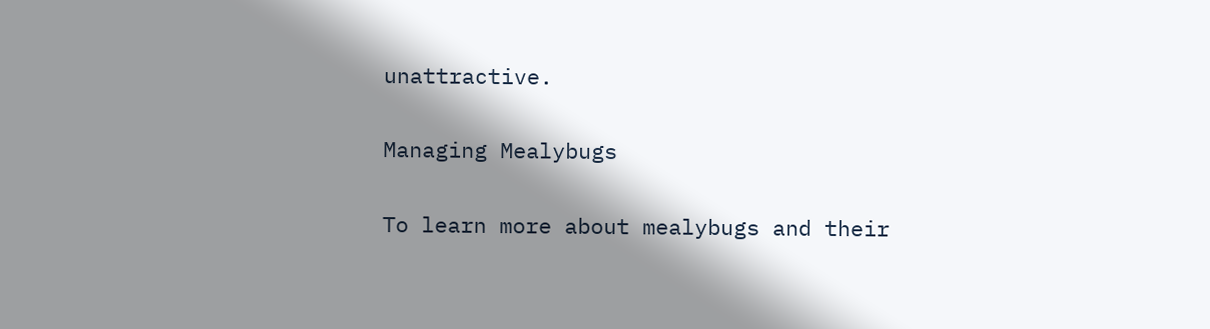unattractive.

Managing Mealybugs

To learn more about mealybugs and their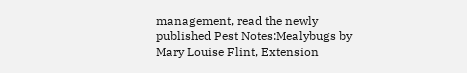management, read the newly published Pest Notes:Mealybugs by Mary Louise Flint, Extension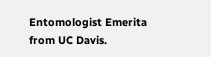Entomologist Emerita from UC Davis.